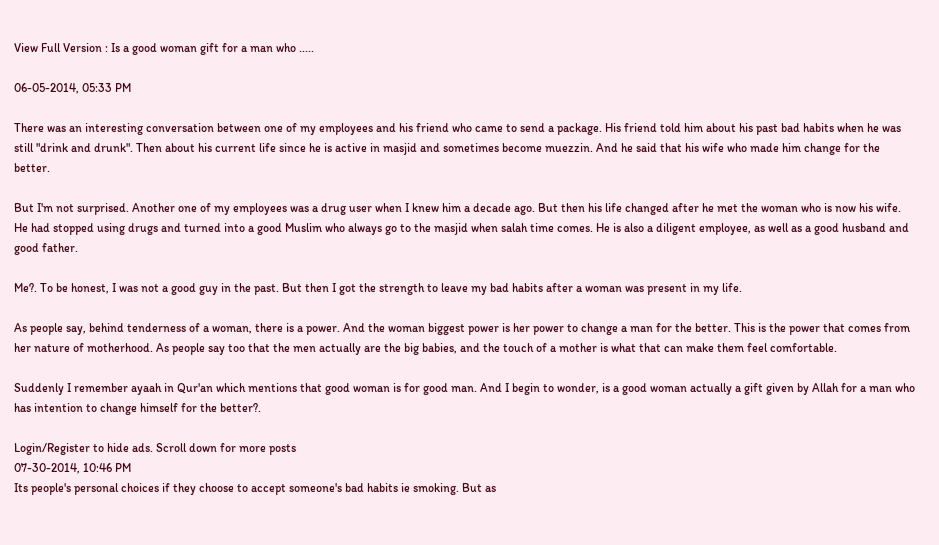View Full Version : Is a good woman gift for a man who .....

06-05-2014, 05:33 PM

There was an interesting conversation between one of my employees and his friend who came to send a package. His friend told him about his past bad habits when he was still "drink and drunk". Then about his current life since he is active in masjid and sometimes become muezzin. And he said that his wife who made him change for the better.

But I'm not surprised. Another one of my employees was a drug user when I knew him a decade ago. But then his life changed after he met the woman who is now his wife. He had stopped using drugs and turned into a good Muslim who always go to the masjid when salah time comes. He is also a diligent employee, as well as a good husband and good father.

Me?. To be honest, I was not a good guy in the past. But then I got the strength to leave my bad habits after a woman was present in my life.

As people say, behind tenderness of a woman, there is a power. And the woman biggest power is her power to change a man for the better. This is the power that comes from her nature of motherhood. As people say too that the men actually are the big babies, and the touch of a mother is what that can make them feel comfortable.

Suddenly I remember ayaah in Qur'an which mentions that good woman is for good man. And I begin to wonder, is a good woman actually a gift given by Allah for a man who has intention to change himself for the better?.

Login/Register to hide ads. Scroll down for more posts
07-30-2014, 10:46 PM
Its people's personal choices if they choose to accept someone's bad habits ie smoking. But as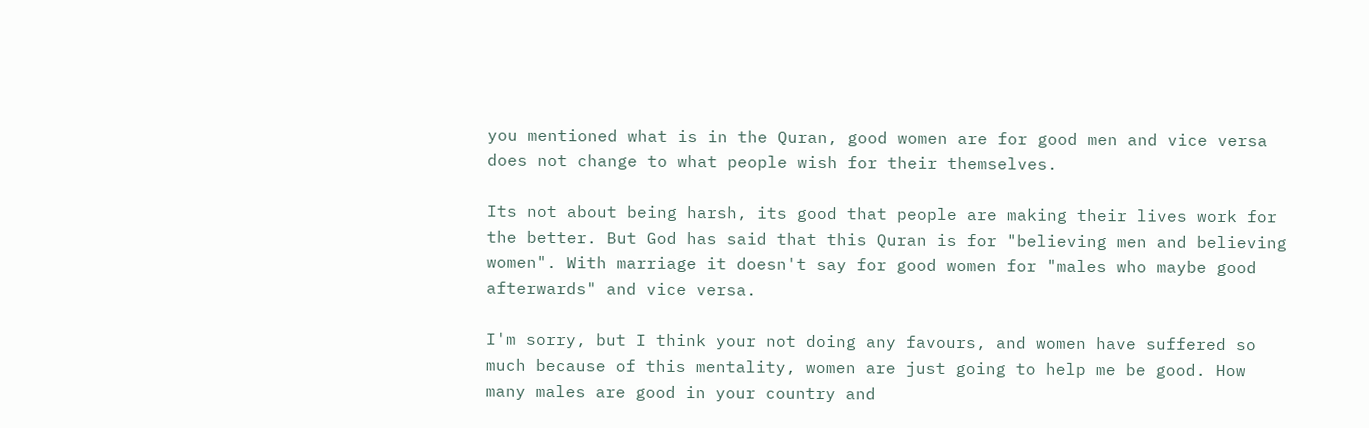you mentioned what is in the Quran, good women are for good men and vice versa does not change to what people wish for their themselves.

Its not about being harsh, its good that people are making their lives work for the better. But God has said that this Quran is for "believing men and believing women". With marriage it doesn't say for good women for "males who maybe good afterwards" and vice versa.

I'm sorry, but I think your not doing any favours, and women have suffered so much because of this mentality, women are just going to help me be good. How many males are good in your country and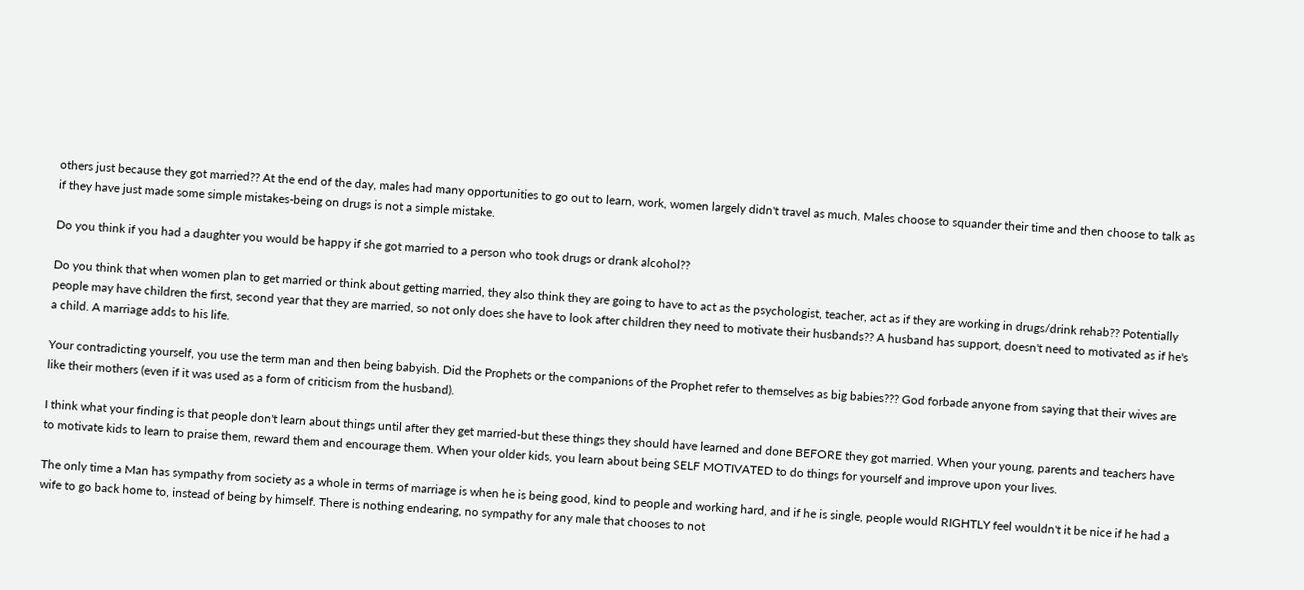others just because they got married?? At the end of the day, males had many opportunities to go out to learn, work, women largely didn't travel as much. Males choose to squander their time and then choose to talk as if they have just made some simple mistakes-being on drugs is not a simple mistake.

Do you think if you had a daughter you would be happy if she got married to a person who took drugs or drank alcohol??

Do you think that when women plan to get married or think about getting married, they also think they are going to have to act as the psychologist, teacher, act as if they are working in drugs/drink rehab?? Potentially people may have children the first, second year that they are married, so not only does she have to look after children they need to motivate their husbands?? A husband has support, doesn't need to motivated as if he's a child. A marriage adds to his life.

Your contradicting yourself, you use the term man and then being babyish. Did the Prophets or the companions of the Prophet refer to themselves as big babies??? God forbade anyone from saying that their wives are like their mothers (even if it was used as a form of criticism from the husband).

I think what your finding is that people don't learn about things until after they get married-but these things they should have learned and done BEFORE they got married. When your young, parents and teachers have to motivate kids to learn to praise them, reward them and encourage them. When your older kids, you learn about being SELF MOTIVATED to do things for yourself and improve upon your lives.

The only time a Man has sympathy from society as a whole in terms of marriage is when he is being good, kind to people and working hard, and if he is single, people would RIGHTLY feel wouldn't it be nice if he had a wife to go back home to, instead of being by himself. There is nothing endearing, no sympathy for any male that chooses to not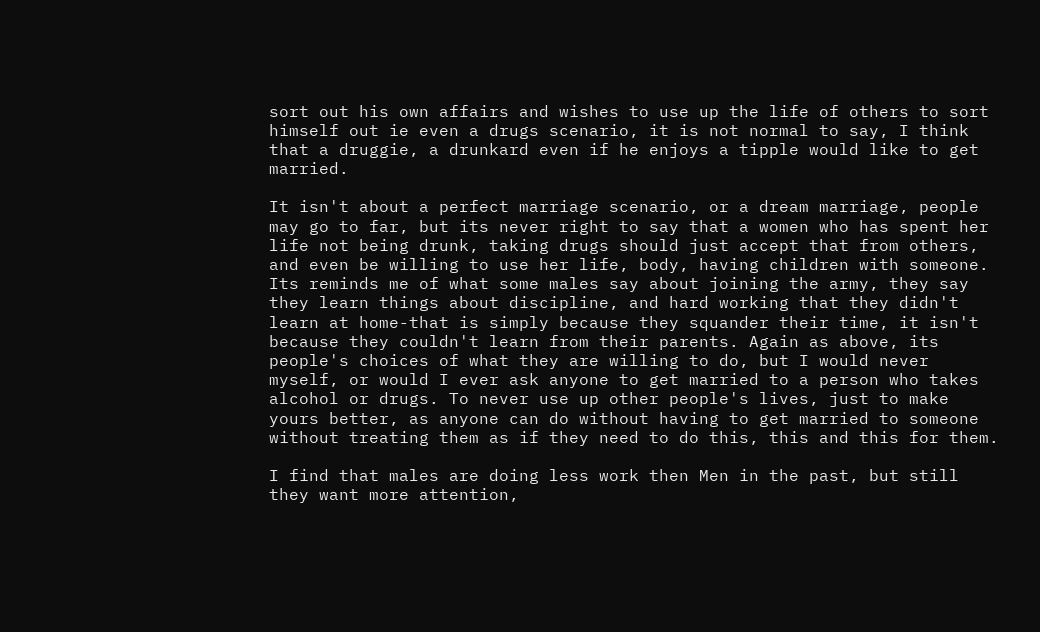sort out his own affairs and wishes to use up the life of others to sort himself out ie even a drugs scenario, it is not normal to say, I think that a druggie, a drunkard even if he enjoys a tipple would like to get married.

It isn't about a perfect marriage scenario, or a dream marriage, people may go to far, but its never right to say that a women who has spent her life not being drunk, taking drugs should just accept that from others, and even be willing to use her life, body, having children with someone. Its reminds me of what some males say about joining the army, they say they learn things about discipline, and hard working that they didn't learn at home-that is simply because they squander their time, it isn't because they couldn't learn from their parents. Again as above, its people's choices of what they are willing to do, but I would never myself, or would I ever ask anyone to get married to a person who takes alcohol or drugs. To never use up other people's lives, just to make yours better, as anyone can do without having to get married to someone without treating them as if they need to do this, this and this for them.

I find that males are doing less work then Men in the past, but still they want more attention,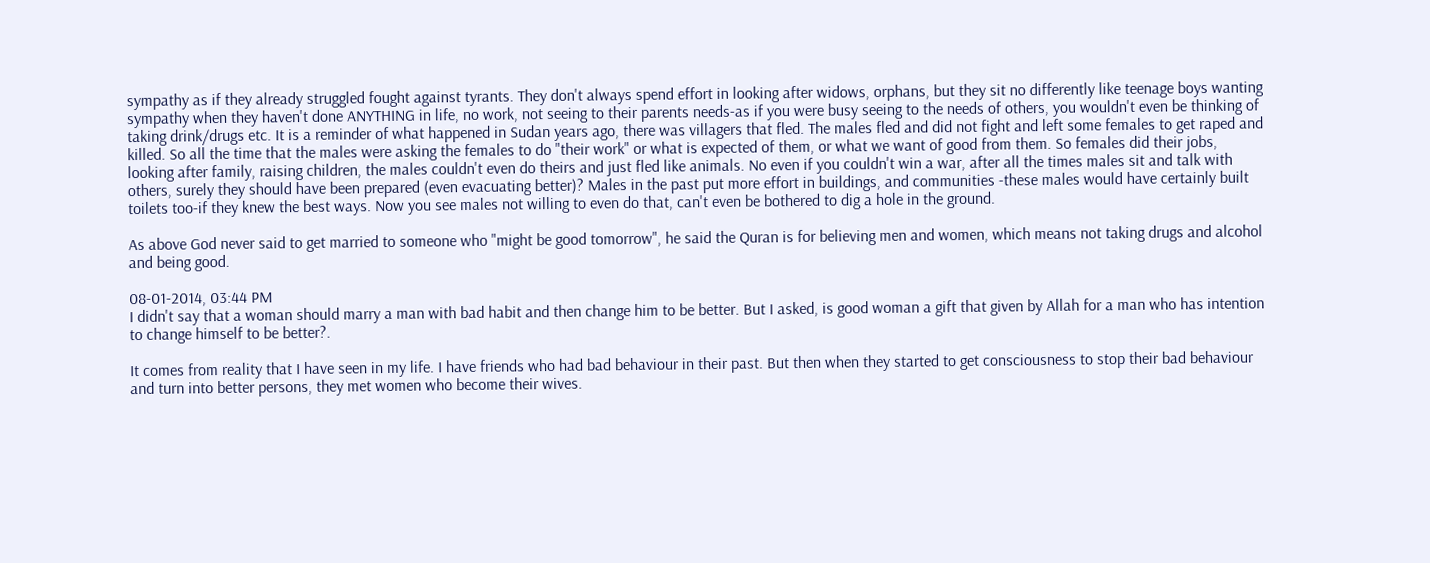sympathy as if they already struggled fought against tyrants. They don't always spend effort in looking after widows, orphans, but they sit no differently like teenage boys wanting sympathy when they haven't done ANYTHING in life, no work, not seeing to their parents needs-as if you were busy seeing to the needs of others, you wouldn't even be thinking of taking drink/drugs etc. It is a reminder of what happened in Sudan years ago, there was villagers that fled. The males fled and did not fight and left some females to get raped and killed. So all the time that the males were asking the females to do "their work" or what is expected of them, or what we want of good from them. So females did their jobs, looking after family, raising children, the males couldn't even do theirs and just fled like animals. No even if you couldn't win a war, after all the times males sit and talk with others, surely they should have been prepared (even evacuating better)? Males in the past put more effort in buildings, and communities -these males would have certainly built toilets too-if they knew the best ways. Now you see males not willing to even do that, can't even be bothered to dig a hole in the ground.

As above God never said to get married to someone who "might be good tomorrow", he said the Quran is for believing men and women, which means not taking drugs and alcohol and being good.

08-01-2014, 03:44 PM
I didn't say that a woman should marry a man with bad habit and then change him to be better. But I asked, is good woman a gift that given by Allah for a man who has intention to change himself to be better?.

It comes from reality that I have seen in my life. I have friends who had bad behaviour in their past. But then when they started to get consciousness to stop their bad behaviour and turn into better persons, they met women who become their wives.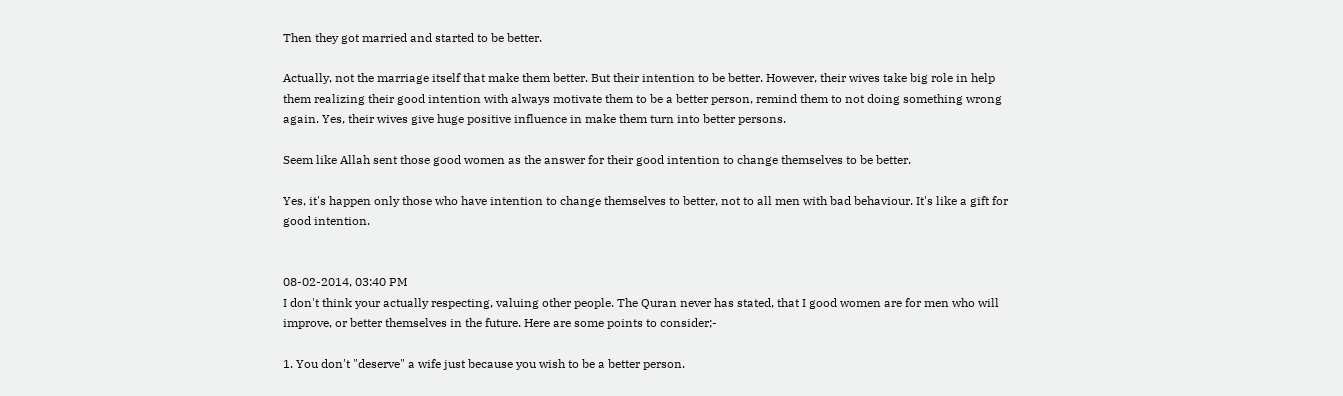Then they got married and started to be better.

Actually, not the marriage itself that make them better. But their intention to be better. However, their wives take big role in help them realizing their good intention with always motivate them to be a better person, remind them to not doing something wrong again. Yes, their wives give huge positive influence in make them turn into better persons.

Seem like Allah sent those good women as the answer for their good intention to change themselves to be better.

Yes, it's happen only those who have intention to change themselves to better, not to all men with bad behaviour. It's like a gift for good intention.


08-02-2014, 03:40 PM
I don't think your actually respecting, valuing other people. The Quran never has stated, that I good women are for men who will improve, or better themselves in the future. Here are some points to consider;-

1. You don't "deserve" a wife just because you wish to be a better person.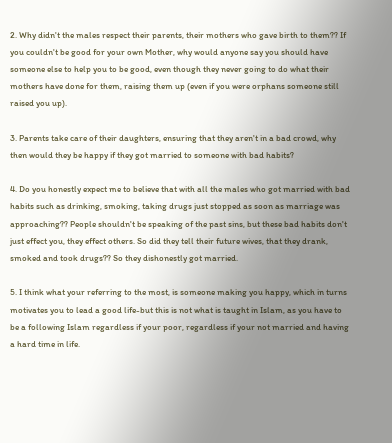2. Why didn't the males respect their parents, their mothers who gave birth to them?? If you couldn't be good for your own Mother, why would anyone say you should have someone else to help you to be good, even though they never going to do what their mothers have done for them, raising them up (even if you were orphans someone still raised you up).

3. Parents take care of their daughters, ensuring that they aren't in a bad crowd, why then would they be happy if they got married to someone with bad habits?

4. Do you honestly expect me to believe that with all the males who got married with bad habits such as drinking, smoking, taking drugs just stopped as soon as marriage was approaching?? People shouldn't be speaking of the past sins, but these bad habits don't just effect you, they effect others. So did they tell their future wives, that they drank, smoked and took drugs?? So they dishonestly got married.

5. I think what your referring to the most, is someone making you happy, which in turns motivates you to lead a good life-but this is not what is taught in Islam, as you have to be a following Islam regardless if your poor, regardless if your not married and having a hard time in life.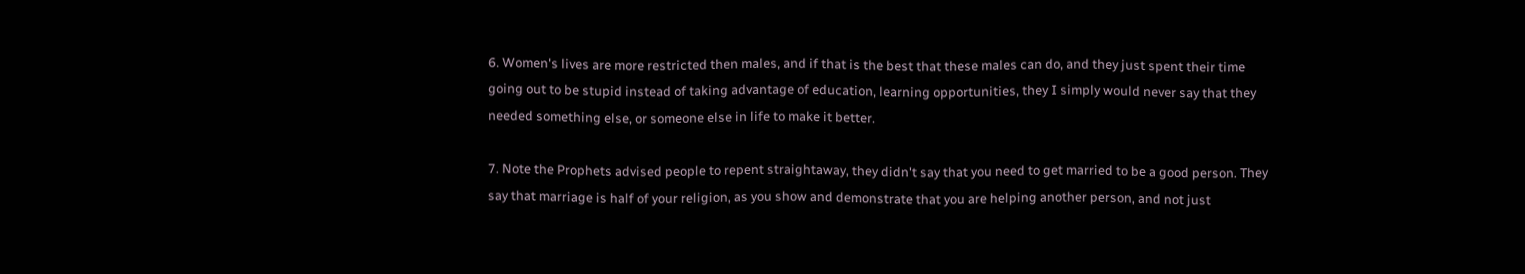6. Women's lives are more restricted then males, and if that is the best that these males can do, and they just spent their time going out to be stupid instead of taking advantage of education, learning opportunities, they I simply would never say that they needed something else, or someone else in life to make it better.

7. Note the Prophets advised people to repent straightaway, they didn't say that you need to get married to be a good person. They say that marriage is half of your religion, as you show and demonstrate that you are helping another person, and not just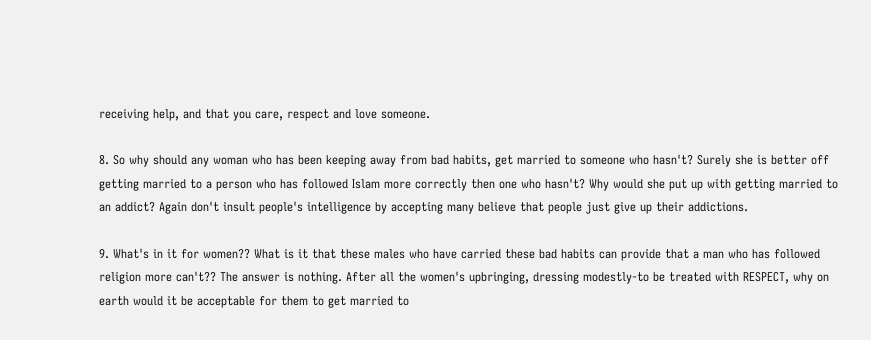receiving help, and that you care, respect and love someone.

8. So why should any woman who has been keeping away from bad habits, get married to someone who hasn't? Surely she is better off getting married to a person who has followed Islam more correctly then one who hasn't? Why would she put up with getting married to an addict? Again don't insult people's intelligence by accepting many believe that people just give up their addictions.

9. What's in it for women?? What is it that these males who have carried these bad habits can provide that a man who has followed religion more can't?? The answer is nothing. After all the women's upbringing, dressing modestly-to be treated with RESPECT, why on earth would it be acceptable for them to get married to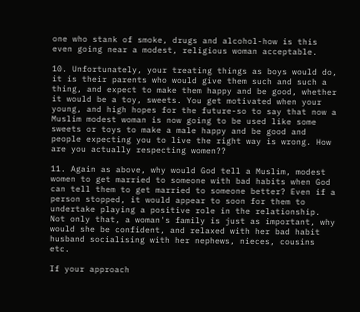one who stank of smoke, drugs and alcohol-how is this even going near a modest, religious woman acceptable.

10. Unfortunately, your treating things as boys would do, it is their parents who would give them such and such a thing, and expect to make them happy and be good, whether it would be a toy, sweets. You get motivated when your young, and high hopes for the future-so to say that now a Muslim modest woman is now going to be used like some sweets or toys to make a male happy and be good and people expecting you to live the right way is wrong. How are you actually respecting women??

11. Again as above, why would God tell a Muslim, modest women to get married to someone with bad habits when God can tell them to get married to someone better? Even if a person stopped, it would appear to soon for them to undertake playing a positive role in the relationship. Not only that, a woman's family is just as important, why would she be confident, and relaxed with her bad habit husband socialising with her nephews, nieces, cousins etc.

If your approach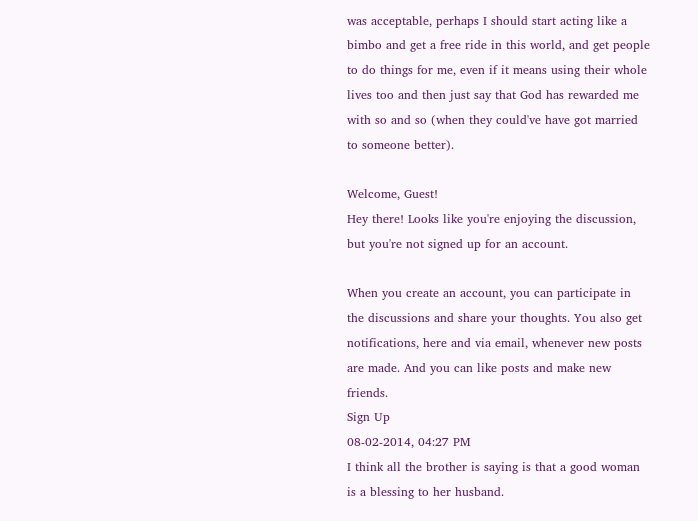was acceptable, perhaps I should start acting like a bimbo and get a free ride in this world, and get people to do things for me, even if it means using their whole lives too and then just say that God has rewarded me with so and so (when they could've have got married to someone better).

Welcome, Guest!
Hey there! Looks like you're enjoying the discussion, but you're not signed up for an account.

When you create an account, you can participate in the discussions and share your thoughts. You also get notifications, here and via email, whenever new posts are made. And you can like posts and make new friends.
Sign Up
08-02-2014, 04:27 PM
I think all the brother is saying is that a good woman is a blessing to her husband.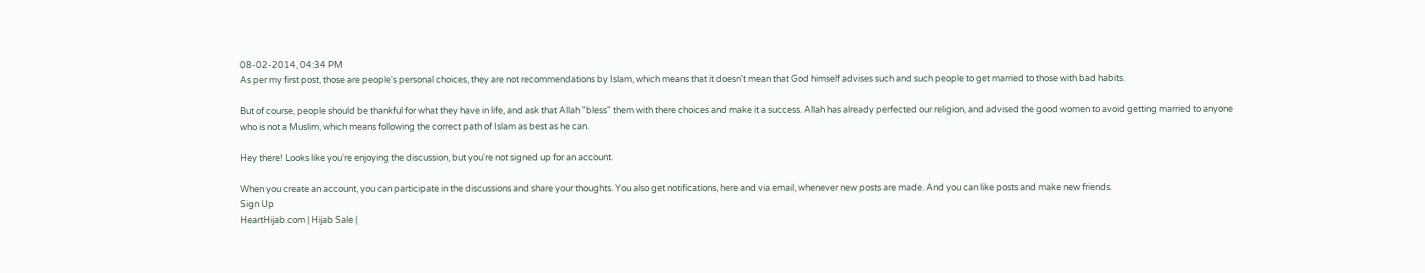08-02-2014, 04:34 PM
As per my first post, those are people's personal choices, they are not recommendations by Islam, which means that it doesn't mean that God himself advises such and such people to get married to those with bad habits.

But of course, people should be thankful for what they have in life, and ask that Allah "bless" them with there choices and make it a success. Allah has already perfected our religion, and advised the good women to avoid getting married to anyone who is not a Muslim, which means following the correct path of Islam as best as he can.

Hey there! Looks like you're enjoying the discussion, but you're not signed up for an account.

When you create an account, you can participate in the discussions and share your thoughts. You also get notifications, here and via email, whenever new posts are made. And you can like posts and make new friends.
Sign Up
HeartHijab.com | Hijab Sale |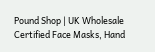Pound Shop | UK Wholesale Certified Face Masks, Hand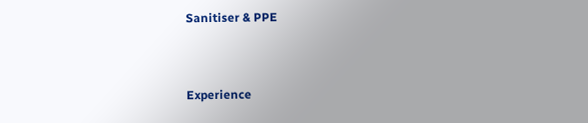Sanitiser & PPE


Experience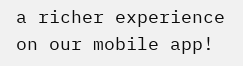a richer experience on our mobile app!